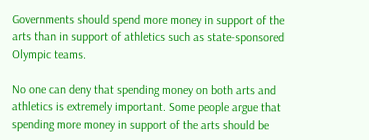Governments should spend more money in support of the arts than in support of athletics such as state-sponsored Olympic teams.

No one can deny that spending money on both arts and athletics is extremely important. Some people argue that spending more money in support of the arts should be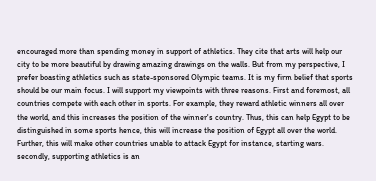encouraged more than spending money in support of athletics. They cite that arts will help our city to be more beautiful by drawing amazing drawings on the walls. But from my perspective, I prefer boasting athletics such as state-sponsored Olympic teams. It is my firm belief that sports should be our main focus. I will support my viewpoints with three reasons. First and foremost, all countries compete with each other in sports. For example, they reward athletic winners all over the world, and this increases the position of the winner's country. Thus, this can help Egypt to be distinguished in some sports hence, this will increase the position of Egypt all over the world. Further, this will make other countries unable to attack Egypt for instance, starting wars. secondly, supporting athletics is an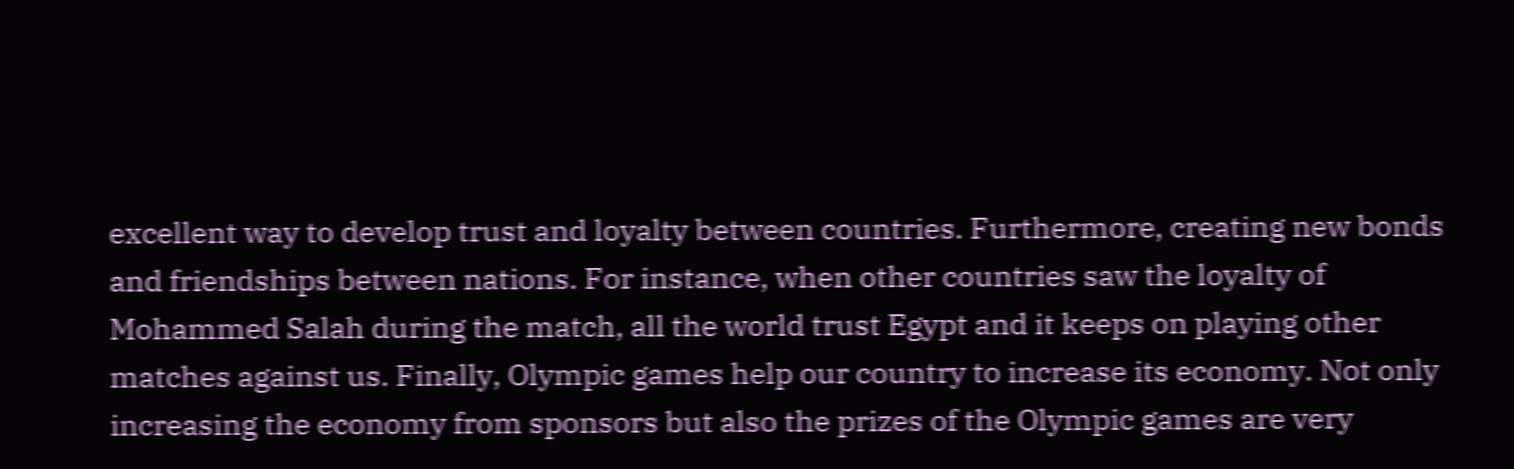excellent way to develop trust and loyalty between countries. Furthermore, creating new bonds and friendships between nations. For instance, when other countries saw the loyalty of Mohammed Salah during the match, all the world trust Egypt and it keeps on playing other matches against us. Finally, Olympic games help our country to increase its economy. Not only increasing the economy from sponsors but also the prizes of the Olympic games are very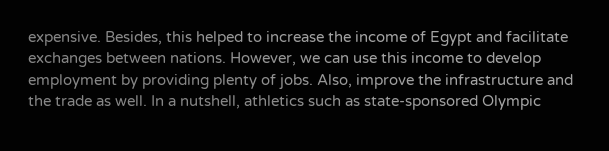expensive. Besides, this helped to increase the income of Egypt and facilitate exchanges between nations. However, we can use this income to develop employment by providing plenty of jobs. Also, improve the infrastructure and the trade as well. In a nutshell, athletics such as state-sponsored Olympic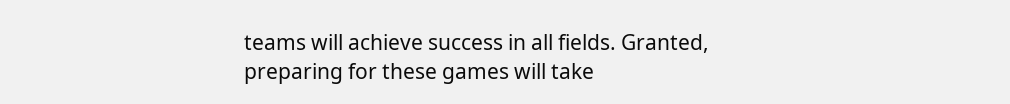teams will achieve success in all fields. Granted, preparing for these games will take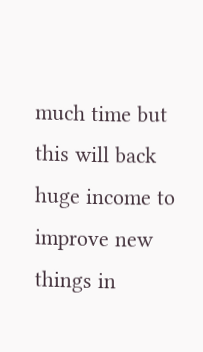much time but this will back huge income to improve new things in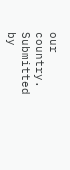our country.
Submitted by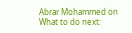Abrar Mohammed on
What to do next: